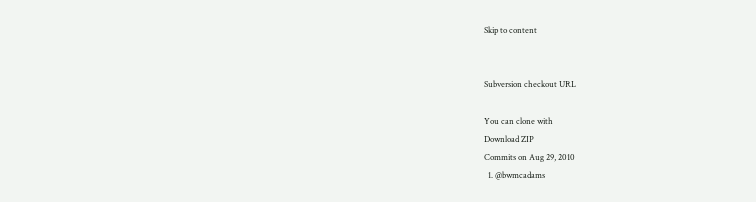Skip to content


Subversion checkout URL

You can clone with
Download ZIP
Commits on Aug 29, 2010
  1. @bwmcadams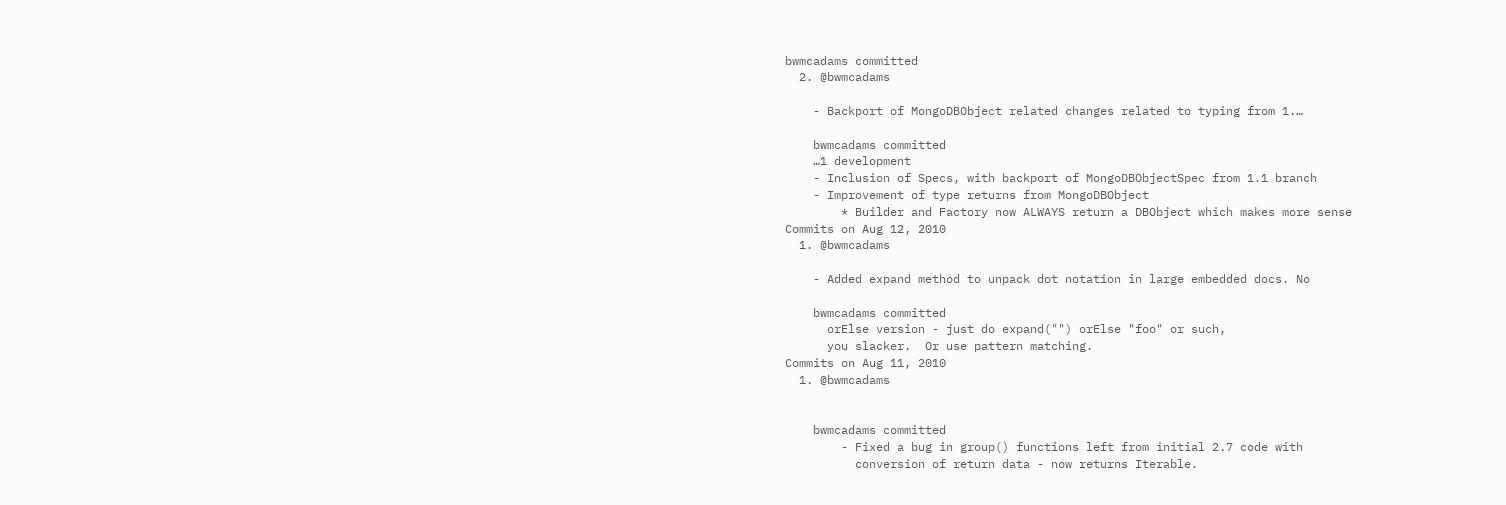bwmcadams committed
  2. @bwmcadams

    - Backport of MongoDBObject related changes related to typing from 1.…

    bwmcadams committed
    …1 development
    - Inclusion of Specs, with backport of MongoDBObjectSpec from 1.1 branch
    - Improvement of type returns from MongoDBObject
        * Builder and Factory now ALWAYS return a DBObject which makes more sense
Commits on Aug 12, 2010
  1. @bwmcadams

    - Added expand method to unpack dot notation in large embedded docs. No

    bwmcadams committed
      orElse version - just do expand("") orElse "foo" or such,
      you slacker.  Or use pattern matching.
Commits on Aug 11, 2010
  1. @bwmcadams


    bwmcadams committed
        - Fixed a bug in group() functions left from initial 2.7 code with
          conversion of return data - now returns Iterable.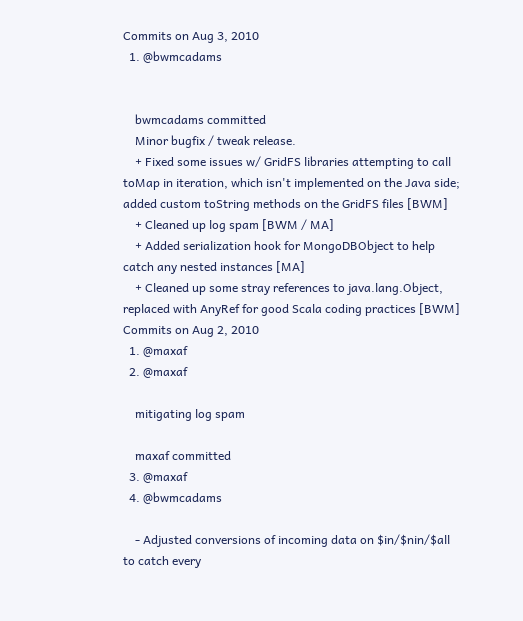Commits on Aug 3, 2010
  1. @bwmcadams


    bwmcadams committed
    Minor bugfix / tweak release.
    + Fixed some issues w/ GridFS libraries attempting to call toMap in iteration, which isn't implemented on the Java side; added custom toString methods on the GridFS files [BWM]
    + Cleaned up log spam [BWM / MA]
    + Added serialization hook for MongoDBObject to help catch any nested instances [MA]
    + Cleaned up some stray references to java.lang.Object, replaced with AnyRef for good Scala coding practices [BWM]
Commits on Aug 2, 2010
  1. @maxaf
  2. @maxaf

    mitigating log spam

    maxaf committed
  3. @maxaf
  4. @bwmcadams

    - Adjusted conversions of incoming data on $in/$nin/$all to catch every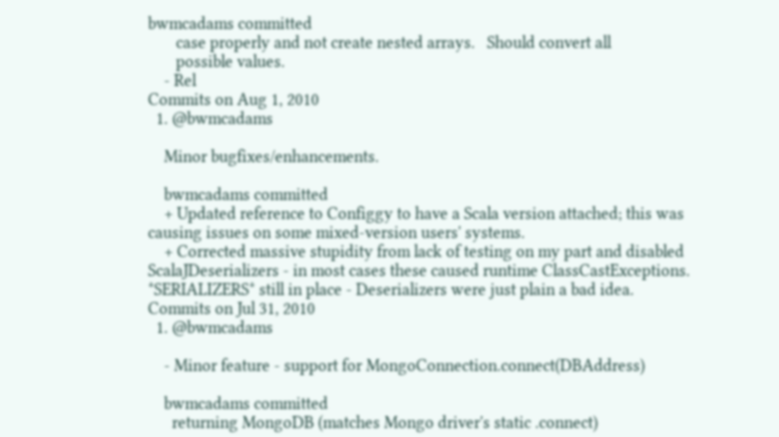bwmcadams committed
       case properly and not create nested arrays.   Should convert all
       possible values.
    - Rel
Commits on Aug 1, 2010
  1. @bwmcadams

    Minor bugfixes/enhancements.

    bwmcadams committed
    + Updated reference to Configgy to have a Scala version attached; this was causing issues on some mixed-version users' systems.
    + Corrected massive stupidity from lack of testing on my part and disabled ScalaJDeserializers - in most cases these caused runtime ClassCastExceptions.  *SERIALIZERS* still in place - Deserializers were just plain a bad idea.
Commits on Jul 31, 2010
  1. @bwmcadams

    - Minor feature - support for MongoConnection.connect(DBAddress)

    bwmcadams committed
      returning MongoDB (matches Mongo driver's static .connect)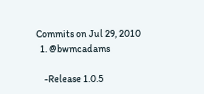Commits on Jul 29, 2010
  1. @bwmcadams

    -Release 1.0.5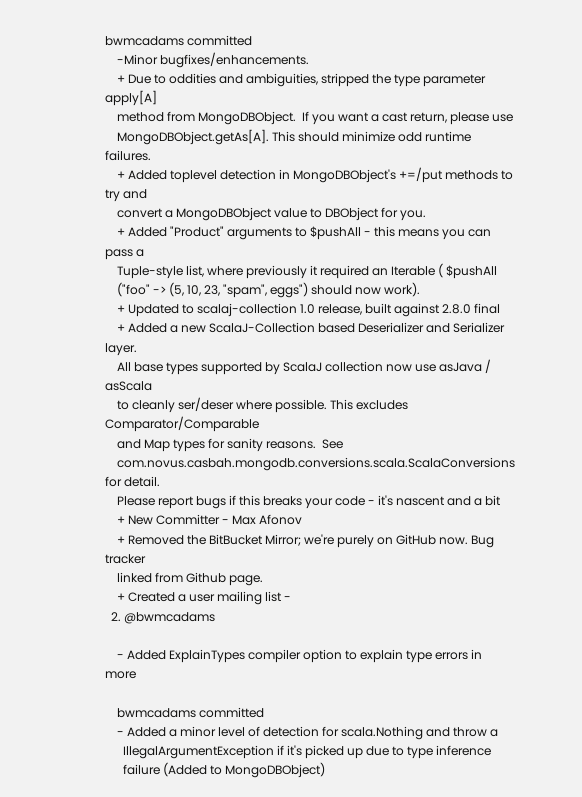bwmcadams committed
    -Minor bugfixes/enhancements.
    + Due to oddities and ambiguities, stripped the type parameter apply[A]
    method from MongoDBObject.  If you want a cast return, please use
    MongoDBObject.getAs[A]. This should minimize odd runtime failures.
    + Added toplevel detection in MongoDBObject's +=/put methods to try and
    convert a MongoDBObject value to DBObject for you.
    + Added "Product" arguments to $pushAll - this means you can pass a
    Tuple-style list, where previously it required an Iterable ( $pushAll
    ("foo" -> (5, 10, 23, "spam", eggs") should now work).
    + Updated to scalaj-collection 1.0 release, built against 2.8.0 final
    + Added a new ScalaJ-Collection based Deserializer and Serializer layer.
    All base types supported by ScalaJ collection now use asJava / asScala
    to cleanly ser/deser where possible. This excludes Comparator/Comparable
    and Map types for sanity reasons.  See
    com.novus.casbah.mongodb.conversions.scala.ScalaConversions for detail.
    Please report bugs if this breaks your code - it's nascent and a bit
    + New Committer - Max Afonov
    + Removed the BitBucket Mirror; we're purely on GitHub now. Bug tracker
    linked from Github page.
    + Created a user mailing list -
  2. @bwmcadams

    - Added ExplainTypes compiler option to explain type errors in more

    bwmcadams committed
    - Added a minor level of detection for scala.Nothing and throw a
      IllegalArgumentException if it's picked up due to type inference
      failure (Added to MongoDBObject)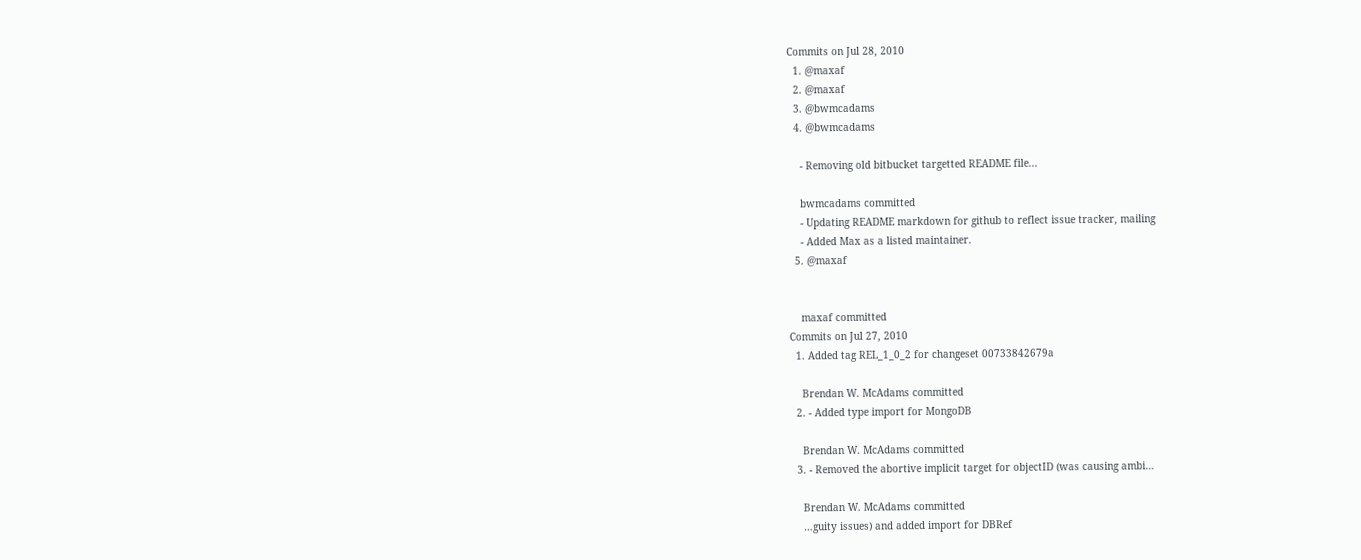Commits on Jul 28, 2010
  1. @maxaf
  2. @maxaf
  3. @bwmcadams
  4. @bwmcadams

    - Removing old bitbucket targetted README file...

    bwmcadams committed
    - Updating README markdown for github to reflect issue tracker, mailing
    - Added Max as a listed maintainer.
  5. @maxaf


    maxaf committed
Commits on Jul 27, 2010
  1. Added tag REL_1_0_2 for changeset 00733842679a

    Brendan W. McAdams committed
  2. - Added type import for MongoDB

    Brendan W. McAdams committed
  3. - Removed the abortive implicit target for objectID (was causing ambi…

    Brendan W. McAdams committed
    …guity issues) and added import for DBRef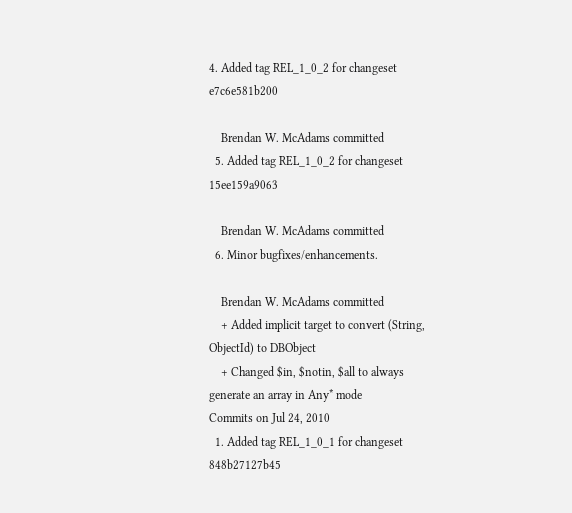4. Added tag REL_1_0_2 for changeset e7c6e581b200

    Brendan W. McAdams committed
  5. Added tag REL_1_0_2 for changeset 15ee159a9063

    Brendan W. McAdams committed
  6. Minor bugfixes/enhancements.

    Brendan W. McAdams committed
    + Added implicit target to convert (String, ObjectId) to DBObject
    + Changed $in, $notin, $all to always generate an array in Any* mode
Commits on Jul 24, 2010
  1. Added tag REL_1_0_1 for changeset 848b27127b45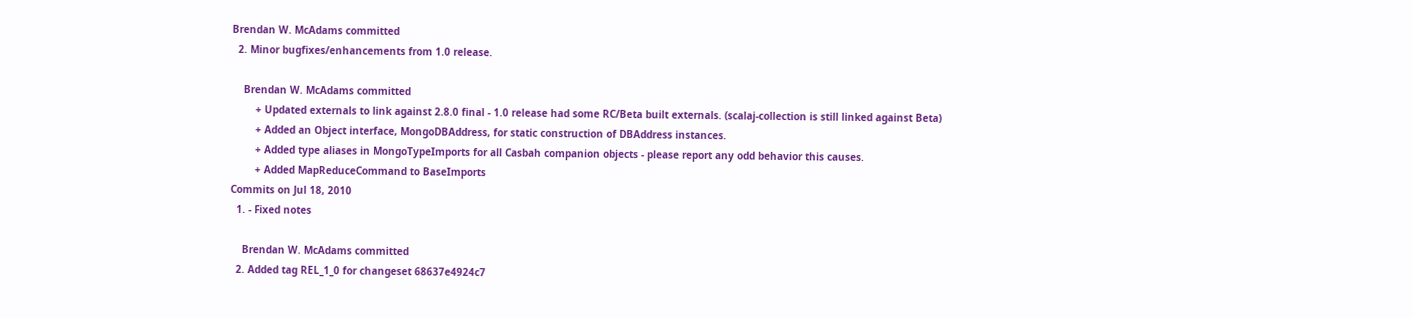Brendan W. McAdams committed
  2. Minor bugfixes/enhancements from 1.0 release.

    Brendan W. McAdams committed
        + Updated externals to link against 2.8.0 final - 1.0 release had some RC/Beta built externals. (scalaj-collection is still linked against Beta)
        + Added an Object interface, MongoDBAddress, for static construction of DBAddress instances.
        + Added type aliases in MongoTypeImports for all Casbah companion objects - please report any odd behavior this causes.
        + Added MapReduceCommand to BaseImports
Commits on Jul 18, 2010
  1. - Fixed notes

    Brendan W. McAdams committed
  2. Added tag REL_1_0 for changeset 68637e4924c7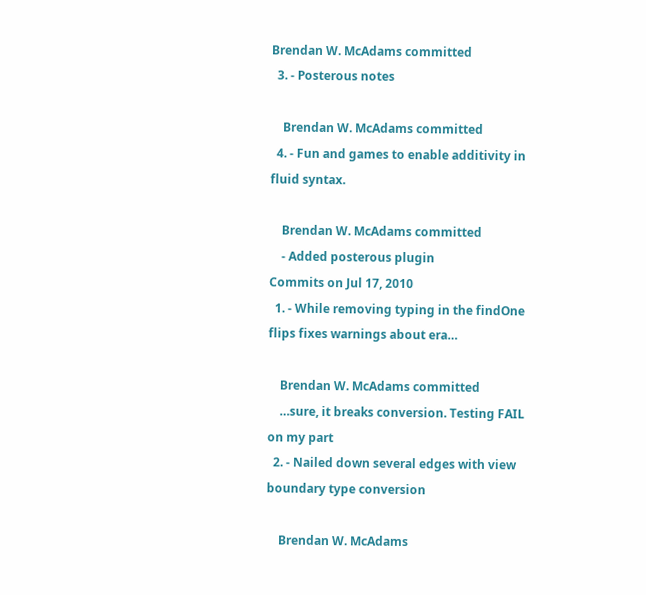Brendan W. McAdams committed
  3. - Posterous notes

    Brendan W. McAdams committed
  4. - Fun and games to enable additivity in fluid syntax.

    Brendan W. McAdams committed
    - Added posterous plugin
Commits on Jul 17, 2010
  1. - While removing typing in the findOne flips fixes warnings about era…

    Brendan W. McAdams committed
    …sure, it breaks conversion. Testing FAIL on my part
  2. - Nailed down several edges with view boundary type conversion

    Brendan W. McAdams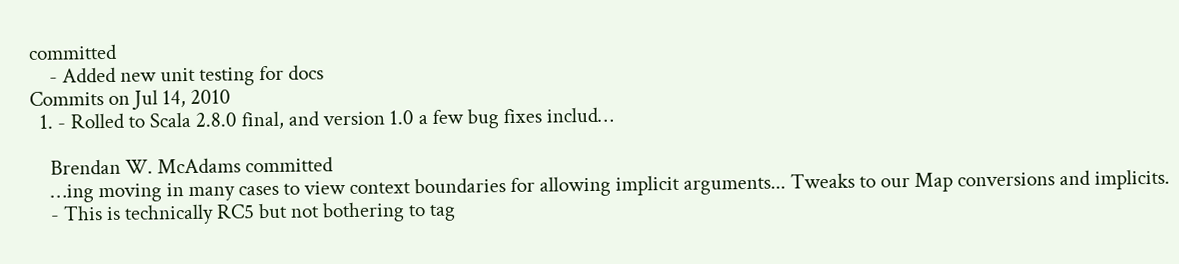committed
    - Added new unit testing for docs
Commits on Jul 14, 2010
  1. - Rolled to Scala 2.8.0 final, and version 1.0 a few bug fixes includ…

    Brendan W. McAdams committed
    …ing moving in many cases to view context boundaries for allowing implicit arguments... Tweaks to our Map conversions and implicits.
    - This is technically RC5 but not bothering to tag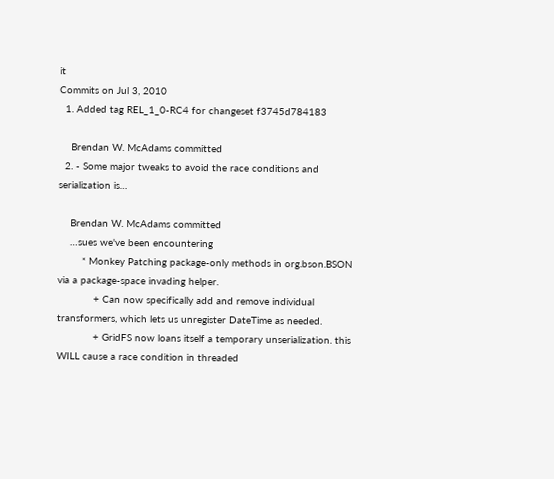it
Commits on Jul 3, 2010
  1. Added tag REL_1_0-RC4 for changeset f3745d784183

    Brendan W. McAdams committed
  2. - Some major tweaks to avoid the race conditions and serialization is…

    Brendan W. McAdams committed
    …sues we've been encountering
        * Monkey Patching package-only methods in org.bson.BSON via a package-space invading helper.
            + Can now specifically add and remove individual transformers, which lets us unregister DateTime as needed.
            + GridFS now loans itself a temporary unserialization. this WILL cause a race condition in threaded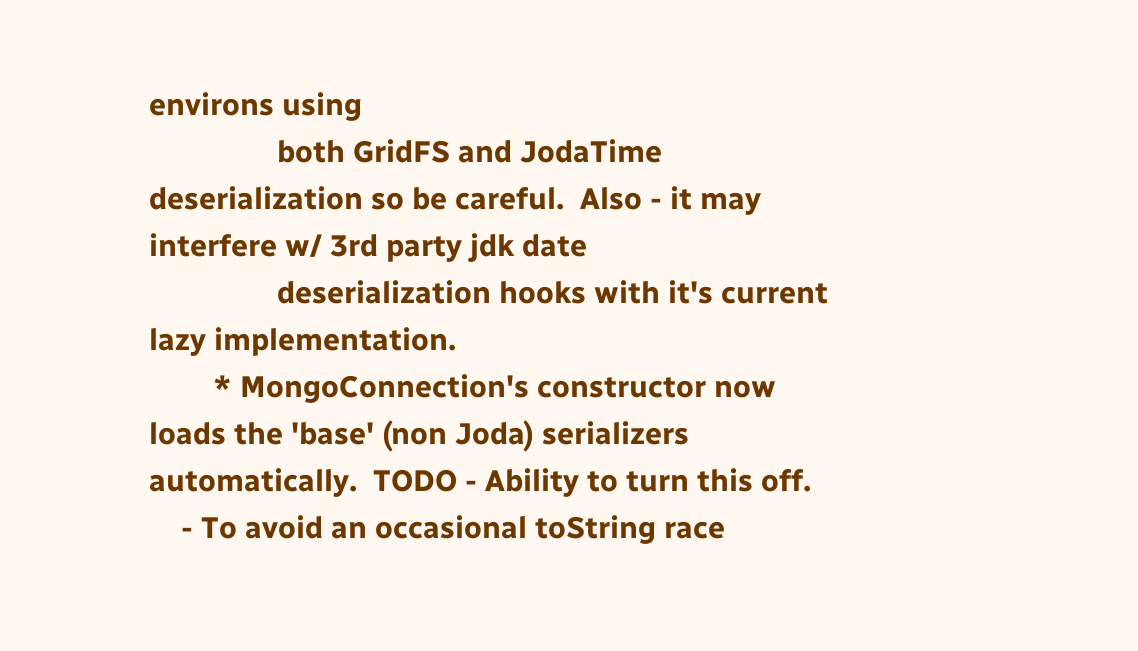environs using
                both GridFS and JodaTime deserialization so be careful.  Also - it may interfere w/ 3rd party jdk date
                deserialization hooks with it's current lazy implementation.
        * MongoConnection's constructor now loads the 'base' (non Joda) serializers automatically.  TODO - Ability to turn this off.
    - To avoid an occasional toString race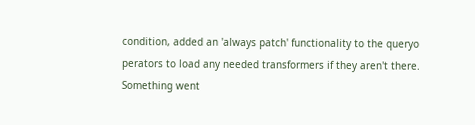condition, added an 'always patch' functionality to the queryo perators to load any needed transformers if they aren't there.
Something went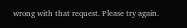wrong with that request. Please try again.